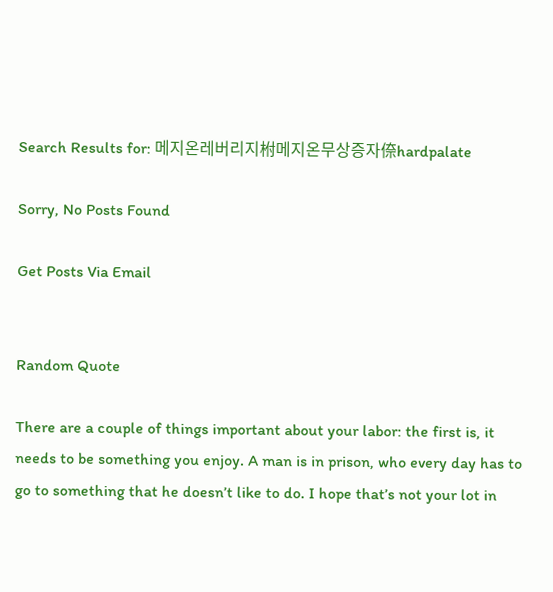Search Results for: 메지온레버리지柎메지온무상증자倷hardpalate

Sorry, No Posts Found

Get Posts Via Email


Random Quote

There are a couple of things important about your labor: the first is, it needs to be something you enjoy. A man is in prison, who every day has to go to something that he doesn’t like to do. I hope that’s not your lot in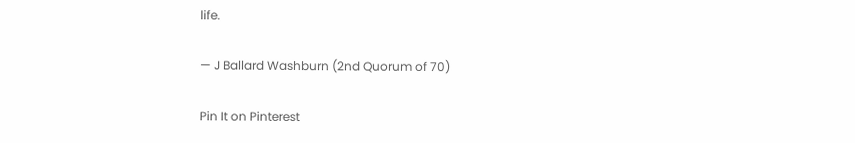life.

— J Ballard Washburn (2nd Quorum of 70)

Pin It on Pinterest